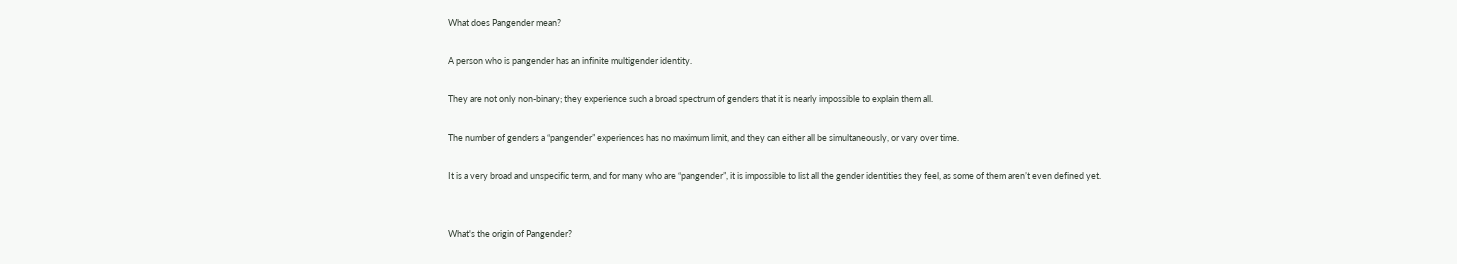What does Pangender mean?

A person who is pangender has an infinite multigender identity.

They are not only non-binary; they experience such a broad spectrum of genders that it is nearly impossible to explain them all.

The number of genders a “pangender” experiences has no maximum limit, and they can either all be simultaneously, or vary over time.

It is a very broad and unspecific term, and for many who are “pangender”, it is impossible to list all the gender identities they feel, as some of them aren’t even defined yet.


What's the origin of Pangender?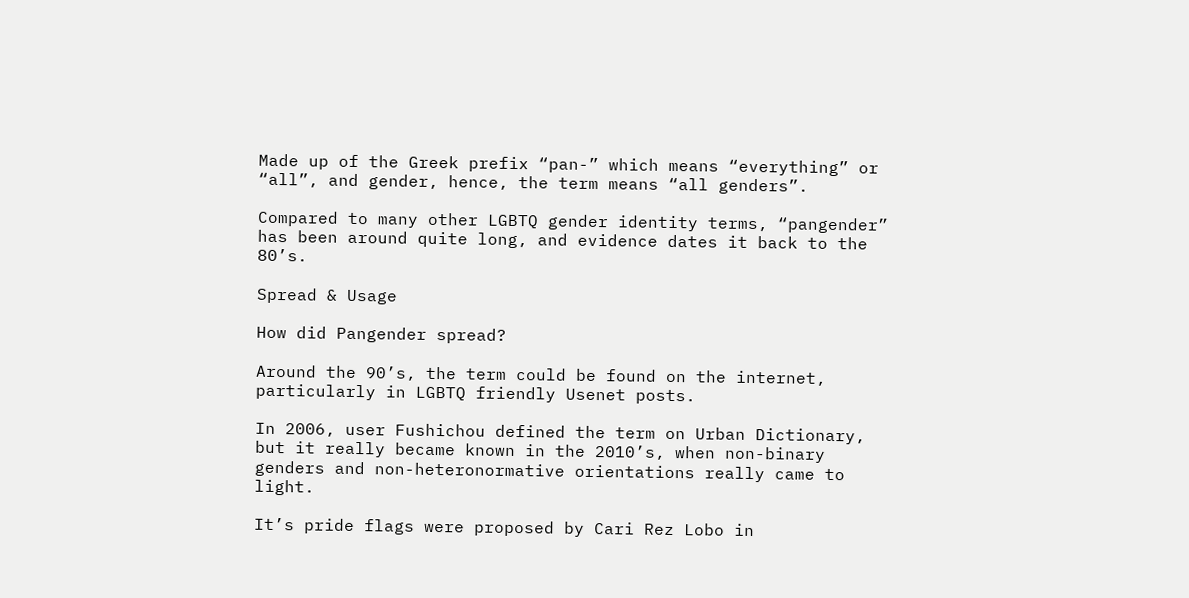Made up of the Greek prefix “pan-” which means “everything” or “all”, and gender, hence, the term means “all genders”.

Compared to many other LGBTQ gender identity terms, “pangender” has been around quite long, and evidence dates it back to the 80’s.

Spread & Usage

How did Pangender spread?

Around the 90’s, the term could be found on the internet, particularly in LGBTQ friendly Usenet posts.

In 2006, user Fushichou defined the term on Urban Dictionary, but it really became known in the 2010’s, when non-binary genders and non-heteronormative orientations really came to light.

It’s pride flags were proposed by Cari Rez Lobo in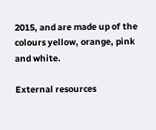2015, and are made up of the colours yellow, orange, pink and white.

External resources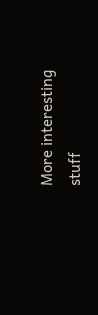More interesting stuff